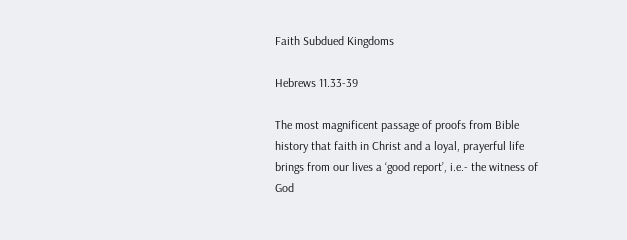Faith Subdued Kingdoms

Hebrews 11.33-39

The most magnificent passage of proofs from Bible history that faith in Christ and a loyal, prayerful life brings from our lives a ‘good report’, i.e.- the witness of God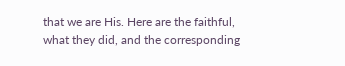that we are His. Here are the faithful, what they did, and the corresponding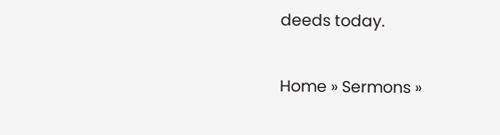deeds today.

Home » Sermons »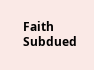Faith Subdued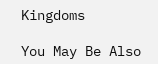Kingdoms

You May Be Also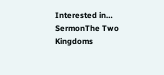Interested in…
SermonThe Two Kingdoms